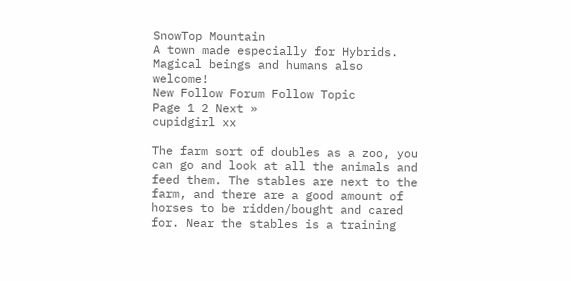SnowTop Mountain
A town made especially for Hybrids. Magical beings and humans also welcome!
New Follow Forum Follow Topic
Page 1 2 Next »
cupidgirl xx

The farm sort of doubles as a zoo, you can go and look at all the animals and feed them. The stables are next to the farm, and there are a good amount of horses to be ridden/bought and cared for. Near the stables is a training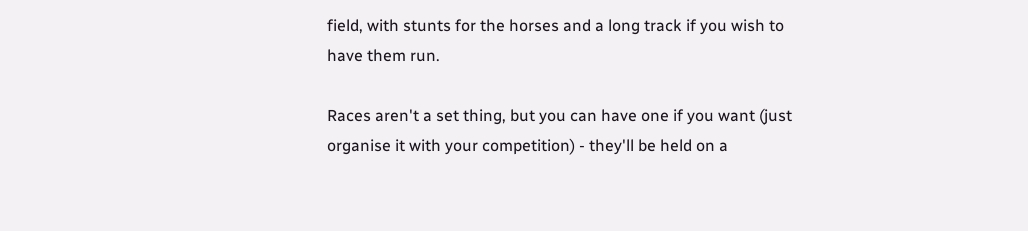field, with stunts for the horses and a long track if you wish to have them run.

Races aren't a set thing, but you can have one if you want (just organise it with your competition) - they'll be held on a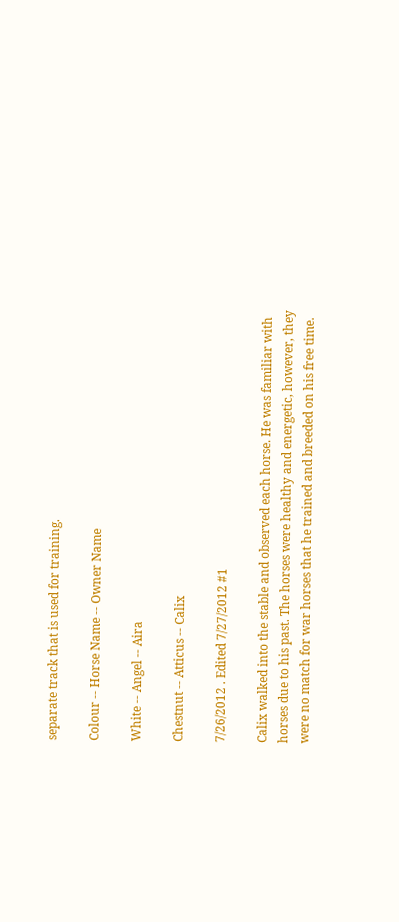separate track that is used for training.

Colour -- Horse Name -- Owner Name

White -- Angel -- Aira

Chestnut -- Atticus -- Calix

7/26/2012 . Edited 7/27/2012 #1

Calix walked into the stable and observed each horse. He was familiar with horses due to his past. The horses were healthy and energetic, however, they were no match for war horses that he trained and breeded on his free time.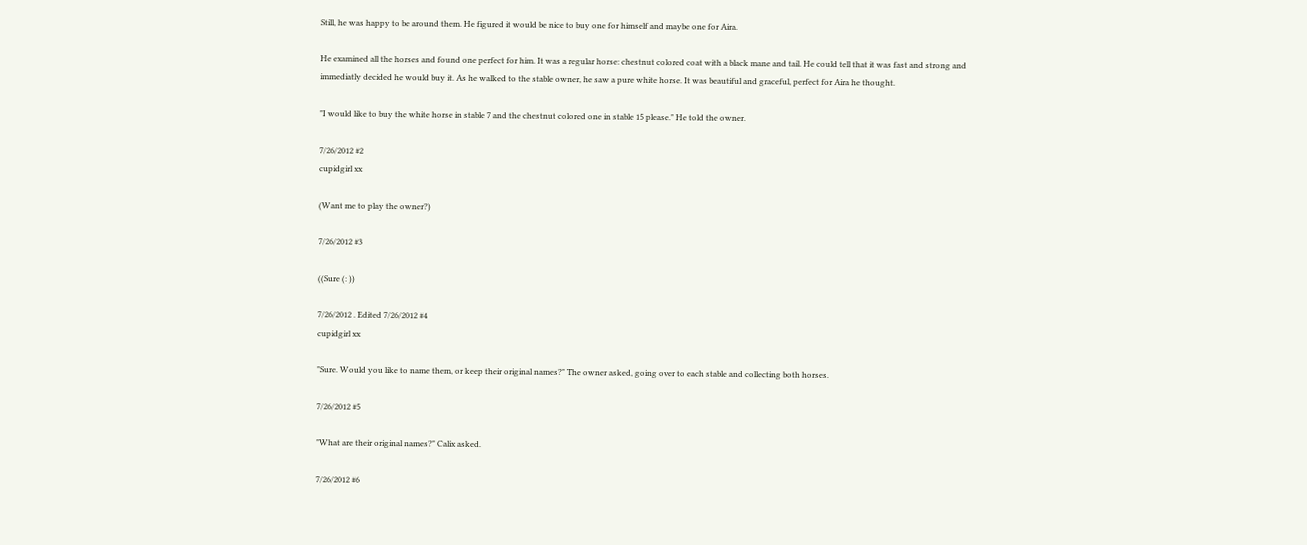Still, he was happy to be around them. He figured it would be nice to buy one for himself and maybe one for Aira.

He examined all the horses and found one perfect for him. It was a regular horse: chestnut colored coat with a black mane and tail. He could tell that it was fast and strong and immediatly decided he would buy it. As he walked to the stable owner, he saw a pure white horse. It was beautiful and graceful, perfect for Aira he thought.

"I would like to buy the white horse in stable 7 and the chestnut colored one in stable 15 please." He told the owner.

7/26/2012 #2
cupidgirl xx

(Want me to play the owner?)

7/26/2012 #3

((Sure (: ))

7/26/2012 . Edited 7/26/2012 #4
cupidgirl xx

"Sure. Would you like to name them, or keep their original names?" The owner asked, going over to each stable and collecting both horses.

7/26/2012 #5

"What are their original names?" Calix asked.

7/26/2012 #6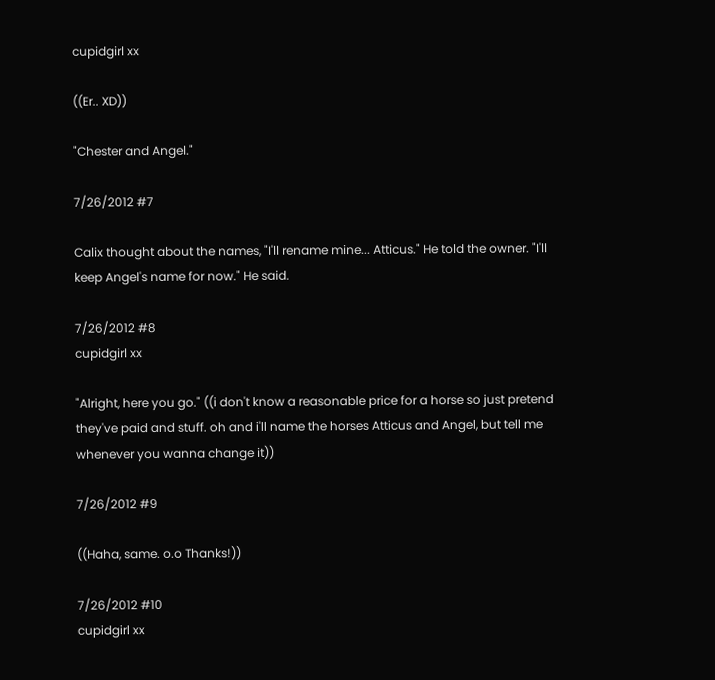cupidgirl xx

((Er.. XD))

"Chester and Angel."

7/26/2012 #7

Calix thought about the names, "I'll rename mine... Atticus." He told the owner. "I'll keep Angel's name for now." He said.

7/26/2012 #8
cupidgirl xx

"Alright, here you go." ((i don't know a reasonable price for a horse so just pretend they've paid and stuff. oh and i'll name the horses Atticus and Angel, but tell me whenever you wanna change it))

7/26/2012 #9

((Haha, same. o.o Thanks!))

7/26/2012 #10
cupidgirl xx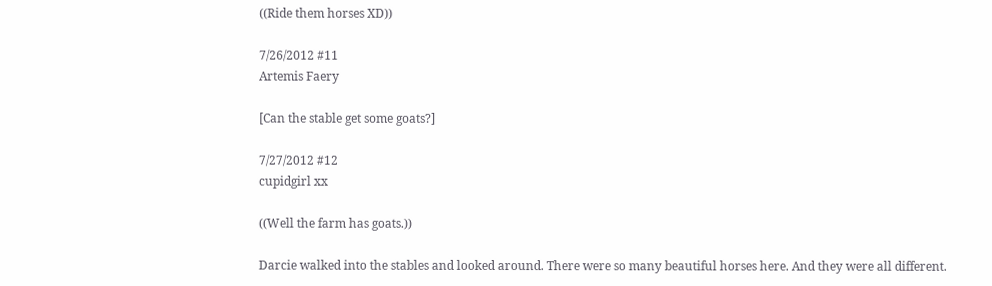((Ride them horses XD))

7/26/2012 #11
Artemis Faery

[Can the stable get some goats?]

7/27/2012 #12
cupidgirl xx

((Well the farm has goats.))

Darcie walked into the stables and looked around. There were so many beautiful horses here. And they were all different.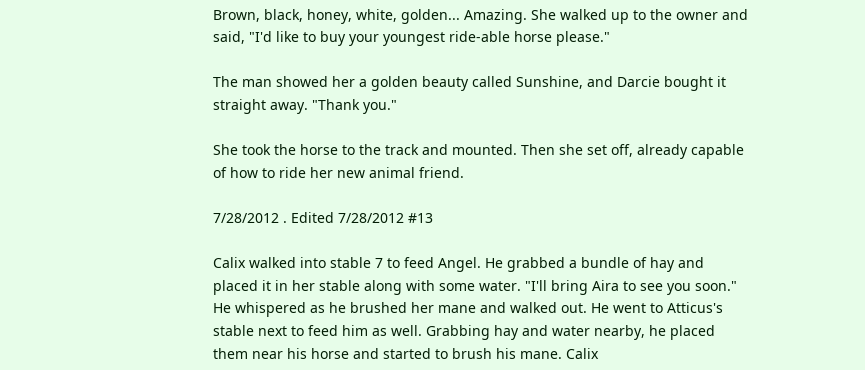Brown, black, honey, white, golden... Amazing. She walked up to the owner and said, "I'd like to buy your youngest ride-able horse please."

The man showed her a golden beauty called Sunshine, and Darcie bought it straight away. "Thank you."

She took the horse to the track and mounted. Then she set off, already capable of how to ride her new animal friend.

7/28/2012 . Edited 7/28/2012 #13

Calix walked into stable 7 to feed Angel. He grabbed a bundle of hay and placed it in her stable along with some water. "I'll bring Aira to see you soon." He whispered as he brushed her mane and walked out. He went to Atticus's stable next to feed him as well. Grabbing hay and water nearby, he placed them near his horse and started to brush his mane. Calix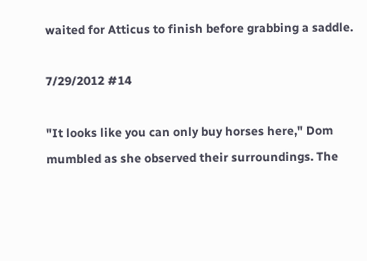waited for Atticus to finish before grabbing a saddle.

7/29/2012 #14

"It looks like you can only buy horses here," Dom mumbled as she observed their surroundings. The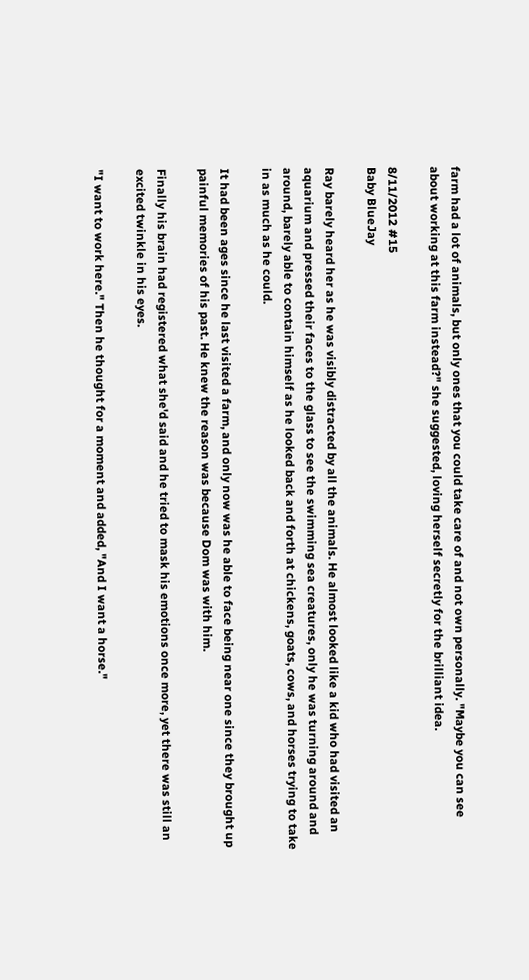farm had a lot of animals, but only ones that you could take care of and not own personally. "Maybe you can see about working at this farm instead?" she suggested, loving herself secretly for the brilliant idea.

8/11/2012 #15
Baby BlueJay

Ray barely heard her as he was visibly distracted by all the animals. He almost looked like a kid who had visited an aquarium and pressed their faces to the glass to see the swimming sea creatures, only he was turning around and around, barely able to contain himself as he looked back and forth at chickens, goats, cows, and horses trying to take in as much as he could.

It had been ages since he last visited a farm, and only now was he able to face being near one since they brought up painful memories of his past. He knew the reason was because Dom was with him.

Finally his brain had registered what she'd said and he tried to mask his emotions once more, yet there was still an excited twinkle in his eyes.

"I want to work here." Then he thought for a moment and added, "And I want a horse."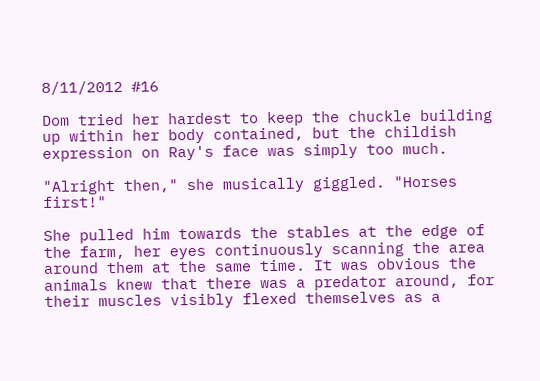8/11/2012 #16

Dom tried her hardest to keep the chuckle building up within her body contained, but the childish expression on Ray's face was simply too much.

"Alright then," she musically giggled. "Horses first!"

She pulled him towards the stables at the edge of the farm, her eyes continuously scanning the area around them at the same time. It was obvious the animals knew that there was a predator around, for their muscles visibly flexed themselves as a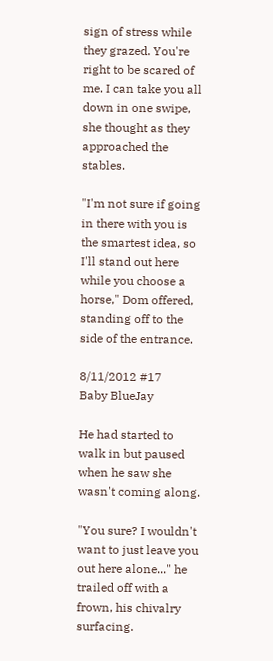sign of stress while they grazed. You're right to be scared of me. I can take you all down in one swipe, she thought as they approached the stables.

"I'm not sure if going in there with you is the smartest idea, so I'll stand out here while you choose a horse," Dom offered, standing off to the side of the entrance.

8/11/2012 #17
Baby BlueJay

He had started to walk in but paused when he saw she wasn't coming along.

"You sure? I wouldn't want to just leave you out here alone..." he trailed off with a frown, his chivalry surfacing.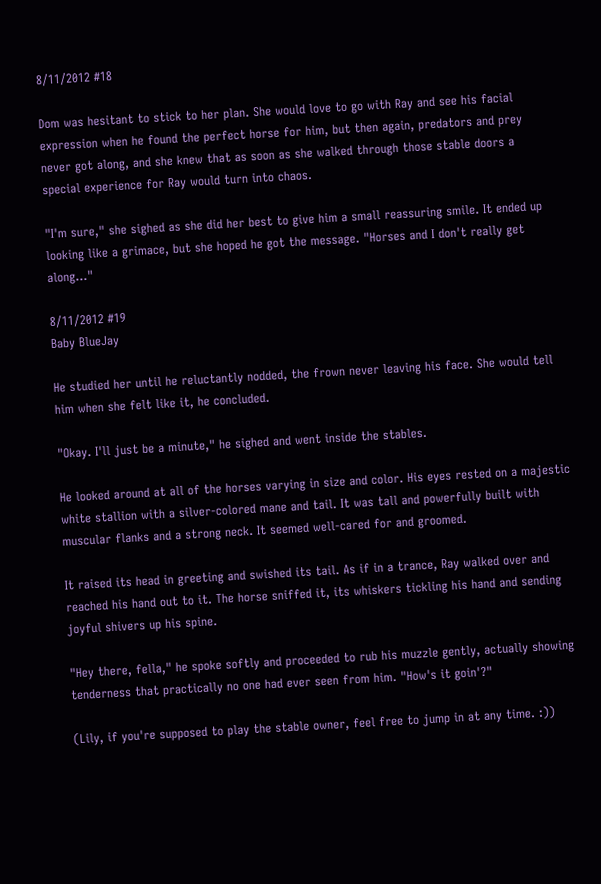8/11/2012 #18

Dom was hesitant to stick to her plan. She would love to go with Ray and see his facial expression when he found the perfect horse for him, but then again, predators and prey never got along, and she knew that as soon as she walked through those stable doors a special experience for Ray would turn into chaos.

"I'm sure," she sighed as she did her best to give him a small reassuring smile. It ended up looking like a grimace, but she hoped he got the message. "Horses and I don't really get along..."

8/11/2012 #19
Baby BlueJay

He studied her until he reluctantly nodded, the frown never leaving his face. She would tell him when she felt like it, he concluded.

"Okay. I'll just be a minute," he sighed and went inside the stables.

He looked around at all of the horses varying in size and color. His eyes rested on a majestic white stallion with a silver-colored mane and tail. It was tall and powerfully built with muscular flanks and a strong neck. It seemed well-cared for and groomed.

It raised its head in greeting and swished its tail. As if in a trance, Ray walked over and reached his hand out to it. The horse sniffed it, its whiskers tickling his hand and sending joyful shivers up his spine.

"Hey there, fella," he spoke softly and proceeded to rub his muzzle gently, actually showing tenderness that practically no one had ever seen from him. "How's it goin'?"

(Lily, if you're supposed to play the stable owner, feel free to jump in at any time. :))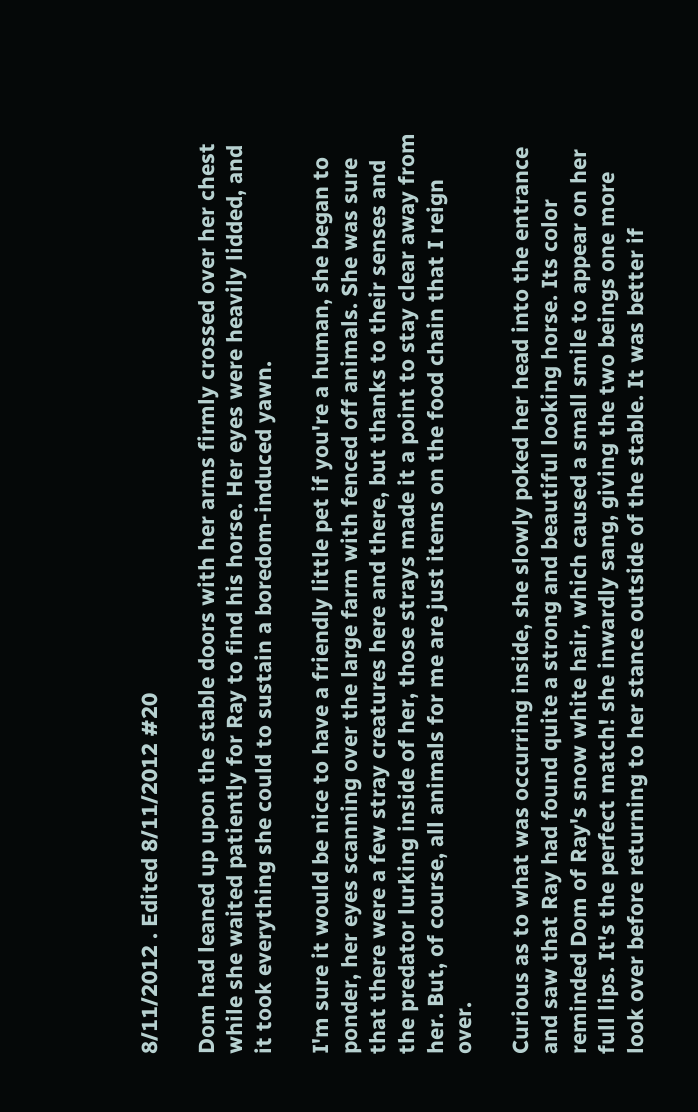8/11/2012 . Edited 8/11/2012 #20

Dom had leaned up upon the stable doors with her arms firmly crossed over her chest while she waited patiently for Ray to find his horse. Her eyes were heavily lidded, and it took everything she could to sustain a boredom-induced yawn.

I'm sure it would be nice to have a friendly little pet if you're a human, she began to ponder, her eyes scanning over the large farm with fenced off animals. She was sure that there were a few stray creatures here and there, but thanks to their senses and the predator lurking inside of her, those strays made it a point to stay clear away from her. But, of course, all animals for me are just items on the food chain that I reign over.

Curious as to what was occurring inside, she slowly poked her head into the entrance and saw that Ray had found quite a strong and beautiful looking horse. Its color reminded Dom of Ray's snow white hair, which caused a small smile to appear on her full lips. It's the perfect match! she inwardly sang, giving the two beings one more look over before returning to her stance outside of the stable. It was better if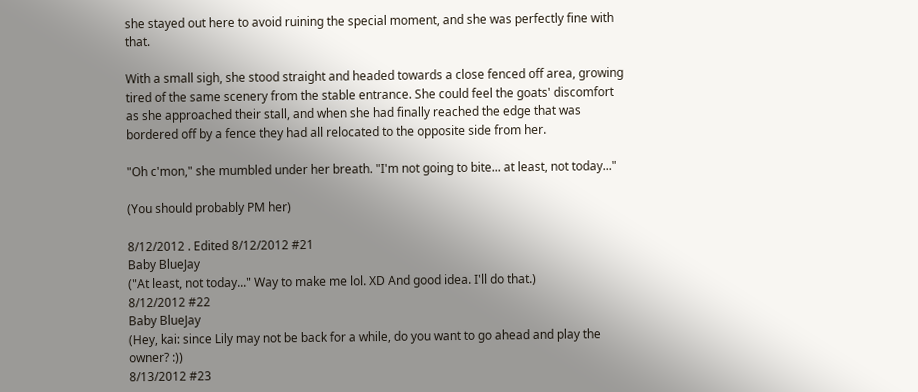she stayed out here to avoid ruining the special moment, and she was perfectly fine with that.

With a small sigh, she stood straight and headed towards a close fenced off area, growing tired of the same scenery from the stable entrance. She could feel the goats' discomfort as she approached their stall, and when she had finally reached the edge that was bordered off by a fence they had all relocated to the opposite side from her.

"Oh c'mon," she mumbled under her breath. "I'm not going to bite... at least, not today..."

(You should probably PM her)

8/12/2012 . Edited 8/12/2012 #21
Baby BlueJay
("At least, not today..." Way to make me lol. XD And good idea. I'll do that.)
8/12/2012 #22
Baby BlueJay
(Hey, kai: since Lily may not be back for a while, do you want to go ahead and play the owner? :))
8/13/2012 #23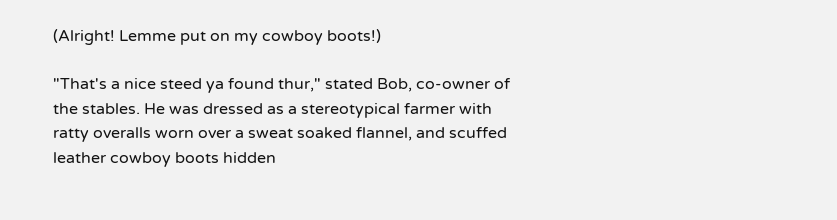(Alright! Lemme put on my cowboy boots!)

"That's a nice steed ya found thur," stated Bob, co-owner of the stables. He was dressed as a stereotypical farmer with ratty overalls worn over a sweat soaked flannel, and scuffed leather cowboy boots hidden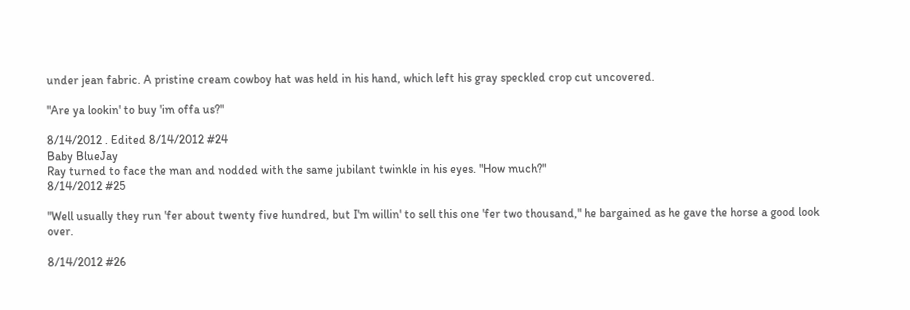under jean fabric. A pristine cream cowboy hat was held in his hand, which left his gray speckled crop cut uncovered.

"Are ya lookin' to buy 'im offa us?"

8/14/2012 . Edited 8/14/2012 #24
Baby BlueJay
Ray turned to face the man and nodded with the same jubilant twinkle in his eyes. "How much?"
8/14/2012 #25

"Well usually they run 'fer about twenty five hundred, but I'm willin' to sell this one 'fer two thousand," he bargained as he gave the horse a good look over.

8/14/2012 #26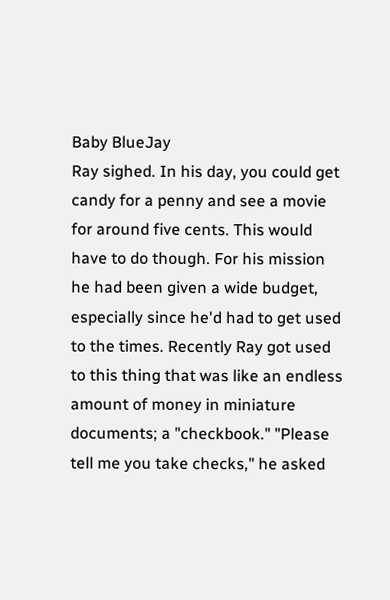Baby BlueJay
Ray sighed. In his day, you could get candy for a penny and see a movie for around five cents. This would have to do though. For his mission he had been given a wide budget, especially since he'd had to get used to the times. Recently Ray got used to this thing that was like an endless amount of money in miniature documents; a "checkbook." "Please tell me you take checks," he asked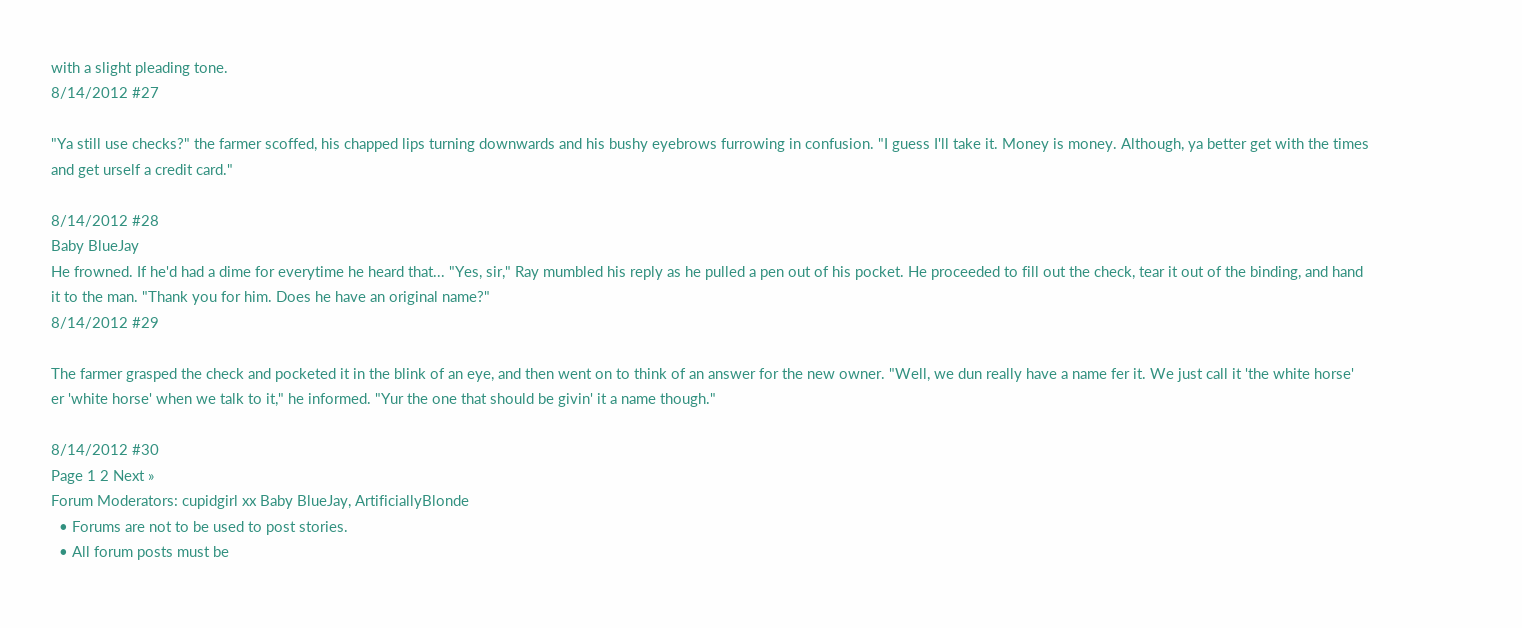with a slight pleading tone.
8/14/2012 #27

"Ya still use checks?" the farmer scoffed, his chapped lips turning downwards and his bushy eyebrows furrowing in confusion. "I guess I'll take it. Money is money. Although, ya better get with the times and get urself a credit card."

8/14/2012 #28
Baby BlueJay
He frowned. If he'd had a dime for everytime he heard that... "Yes, sir," Ray mumbled his reply as he pulled a pen out of his pocket. He proceeded to fill out the check, tear it out of the binding, and hand it to the man. "Thank you for him. Does he have an original name?"
8/14/2012 #29

The farmer grasped the check and pocketed it in the blink of an eye, and then went on to think of an answer for the new owner. "Well, we dun really have a name fer it. We just call it 'the white horse' er 'white horse' when we talk to it," he informed. "Yur the one that should be givin' it a name though."

8/14/2012 #30
Page 1 2 Next »
Forum Moderators: cupidgirl xx Baby BlueJay, ArtificiallyBlonde
  • Forums are not to be used to post stories.
  • All forum posts must be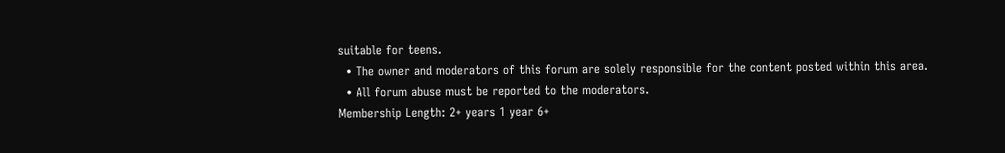suitable for teens.
  • The owner and moderators of this forum are solely responsible for the content posted within this area.
  • All forum abuse must be reported to the moderators.
Membership Length: 2+ years 1 year 6+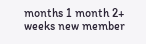months 1 month 2+ weeks new member